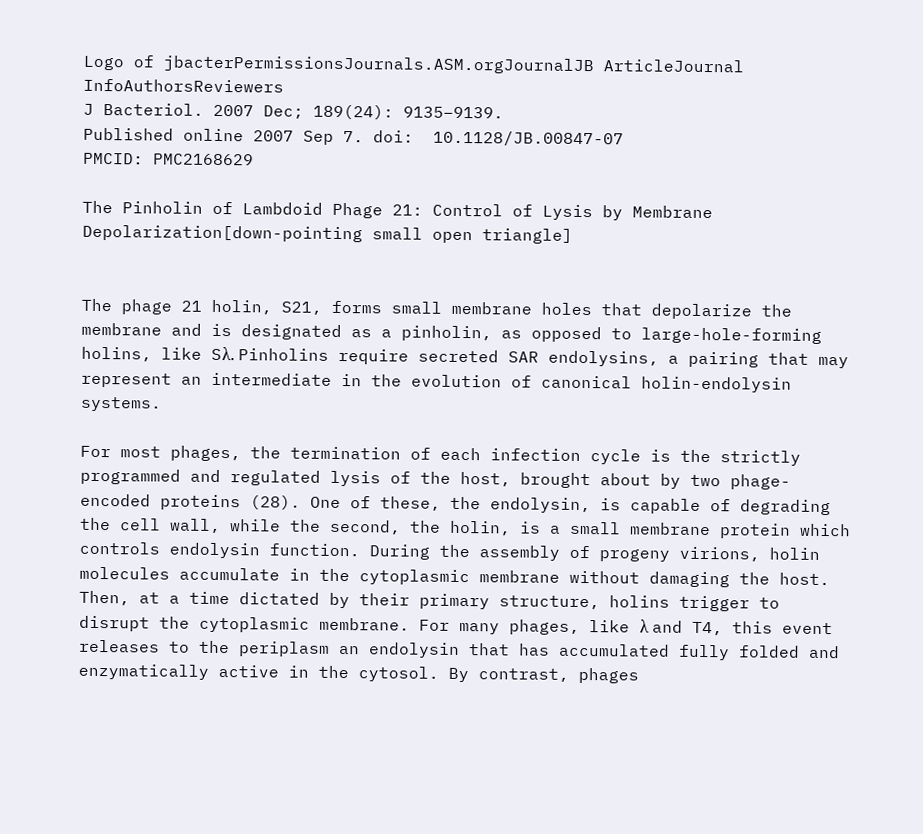Logo of jbacterPermissionsJournals.ASM.orgJournalJB ArticleJournal InfoAuthorsReviewers
J Bacteriol. 2007 Dec; 189(24): 9135–9139.
Published online 2007 Sep 7. doi:  10.1128/JB.00847-07
PMCID: PMC2168629

The Pinholin of Lambdoid Phage 21: Control of Lysis by Membrane Depolarization[down-pointing small open triangle]


The phage 21 holin, S21, forms small membrane holes that depolarize the membrane and is designated as a pinholin, as opposed to large-hole-forming holins, like Sλ. Pinholins require secreted SAR endolysins, a pairing that may represent an intermediate in the evolution of canonical holin-endolysin systems.

For most phages, the termination of each infection cycle is the strictly programmed and regulated lysis of the host, brought about by two phage-encoded proteins (28). One of these, the endolysin, is capable of degrading the cell wall, while the second, the holin, is a small membrane protein which controls endolysin function. During the assembly of progeny virions, holin molecules accumulate in the cytoplasmic membrane without damaging the host. Then, at a time dictated by their primary structure, holins trigger to disrupt the cytoplasmic membrane. For many phages, like λ and T4, this event releases to the periplasm an endolysin that has accumulated fully folded and enzymatically active in the cytosol. By contrast, phages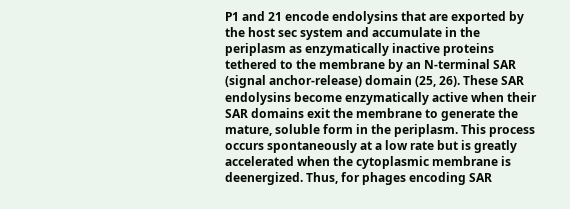P1 and 21 encode endolysins that are exported by the host sec system and accumulate in the periplasm as enzymatically inactive proteins tethered to the membrane by an N-terminal SAR (signal anchor-release) domain (25, 26). These SAR endolysins become enzymatically active when their SAR domains exit the membrane to generate the mature, soluble form in the periplasm. This process occurs spontaneously at a low rate but is greatly accelerated when the cytoplasmic membrane is deenergized. Thus, for phages encoding SAR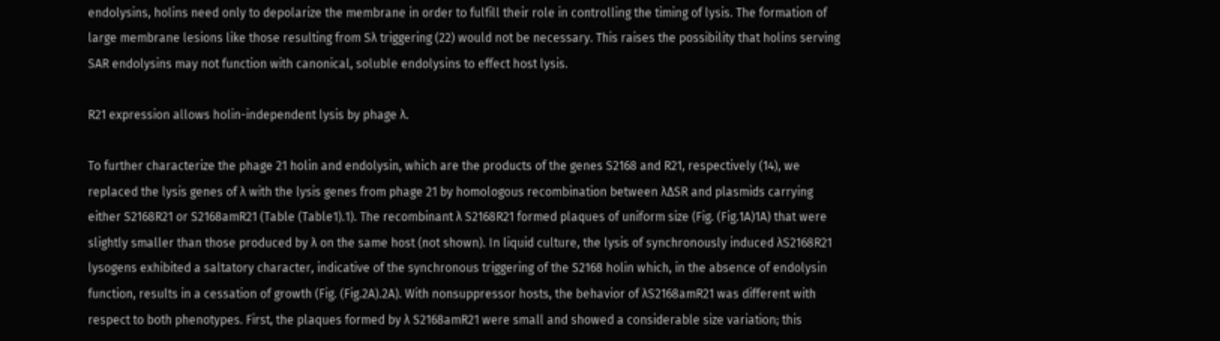endolysins, holins need only to depolarize the membrane in order to fulfill their role in controlling the timing of lysis. The formation of large membrane lesions like those resulting from Sλ triggering (22) would not be necessary. This raises the possibility that holins serving SAR endolysins may not function with canonical, soluble endolysins to effect host lysis.

R21 expression allows holin-independent lysis by phage λ.

To further characterize the phage 21 holin and endolysin, which are the products of the genes S2168 and R21, respectively (14), we replaced the lysis genes of λ with the lysis genes from phage 21 by homologous recombination between λΔSR and plasmids carrying either S2168R21 or S2168amR21 (Table (Table1).1). The recombinant λ S2168R21 formed plaques of uniform size (Fig. (Fig.1A)1A) that were slightly smaller than those produced by λ on the same host (not shown). In liquid culture, the lysis of synchronously induced λS2168R21 lysogens exhibited a saltatory character, indicative of the synchronous triggering of the S2168 holin which, in the absence of endolysin function, results in a cessation of growth (Fig. (Fig.2A).2A). With nonsuppressor hosts, the behavior of λS2168amR21 was different with respect to both phenotypes. First, the plaques formed by λ S2168amR21 were small and showed a considerable size variation; this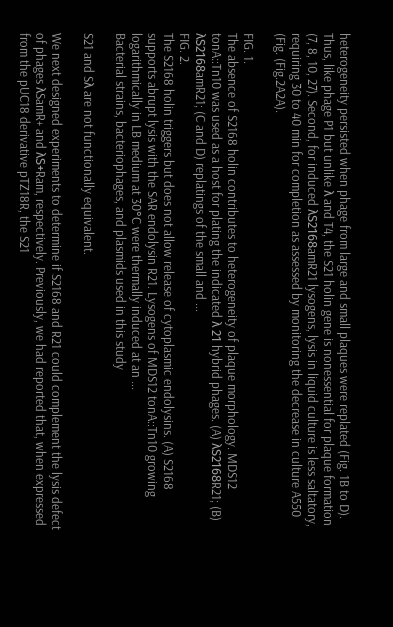heterogeneity persisted when phage from large and small plaques were replated (Fig. 1B to D). Thus, like phage P1 but unlike λ and T4, the S21 holin gene is nonessential for plaque formation (7, 8, 10, 27). Second, for induced λS2168amR21 lysogens, lysis in liquid culture is less saltatory, requiring 30 to 40 min for completion as assessed by monitoring the decrease in culture A550 (Fig. (Fig.2A2A).

FIG. 1.
The absence of S2168 holin contributes to heterogeneity of plaque morphology. MDS12 tonA::Tn10 was used as a host for plating the indicated λ 21 hybrid phages. (A) λS2168R21; (B) λS2168amR21; (C and D) replatings of the small and ...
FIG. 2.
The S2168 holin triggers but does not allow release of cytoplasmic endolysins. (A) S2168 supports abrupt lysis with the SAR endolysin R21. Lysogens of MDS12 tonA::Tn10 growing logarithmically in LB medium at 30°C were thermally induced at an ...
Bacterial strains, bacteriophages, and plasmids used in this study

S21 and Sλ are not functionally equivalent.

We next designed experiments to determine if S2168 and R21 could complement the lysis defect of phages λSamR+ and λS+Ram, respectively. Previously, we had reported that, when expressed from the pUC18 derivative pTZ18R, the S21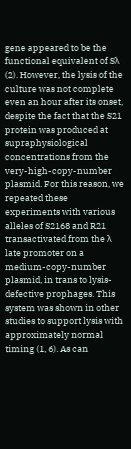gene appeared to be the functional equivalent of Sλ (2). However, the lysis of the culture was not complete even an hour after its onset, despite the fact that the S21 protein was produced at supraphysiological concentrations from the very-high-copy-number plasmid. For this reason, we repeated these experiments with various alleles of S2168 and R21 transactivated from the λ late promoter on a medium-copy-number plasmid, in trans to lysis-defective prophages. This system was shown in other studies to support lysis with approximately normal timing (1, 6). As can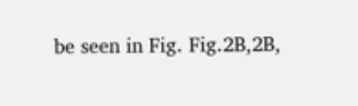be seen in Fig. Fig.2B,2B,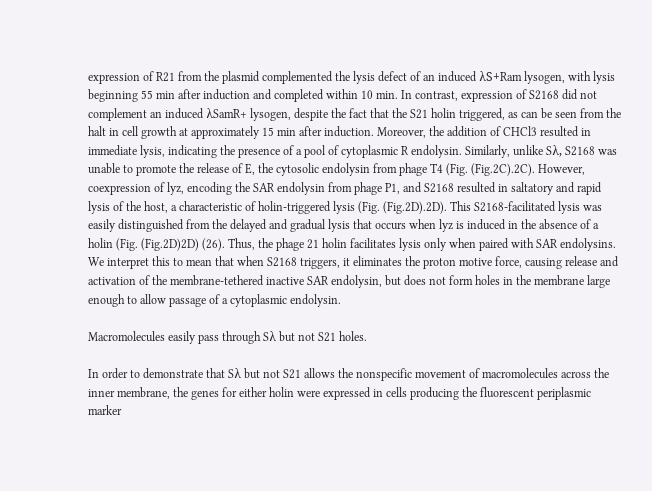expression of R21 from the plasmid complemented the lysis defect of an induced λS+Ram lysogen, with lysis beginning 55 min after induction and completed within 10 min. In contrast, expression of S2168 did not complement an induced λSamR+ lysogen, despite the fact that the S21 holin triggered, as can be seen from the halt in cell growth at approximately 15 min after induction. Moreover, the addition of CHCl3 resulted in immediate lysis, indicating the presence of a pool of cytoplasmic R endolysin. Similarly, unlike Sλ, S2168 was unable to promote the release of E, the cytosolic endolysin from phage T4 (Fig. (Fig.2C).2C). However, coexpression of lyz, encoding the SAR endolysin from phage P1, and S2168 resulted in saltatory and rapid lysis of the host, a characteristic of holin-triggered lysis (Fig. (Fig.2D).2D). This S2168-facilitated lysis was easily distinguished from the delayed and gradual lysis that occurs when lyz is induced in the absence of a holin (Fig. (Fig.2D)2D) (26). Thus, the phage 21 holin facilitates lysis only when paired with SAR endolysins. We interpret this to mean that when S2168 triggers, it eliminates the proton motive force, causing release and activation of the membrane-tethered inactive SAR endolysin, but does not form holes in the membrane large enough to allow passage of a cytoplasmic endolysin.

Macromolecules easily pass through Sλ but not S21 holes.

In order to demonstrate that Sλ but not S21 allows the nonspecific movement of macromolecules across the inner membrane, the genes for either holin were expressed in cells producing the fluorescent periplasmic marker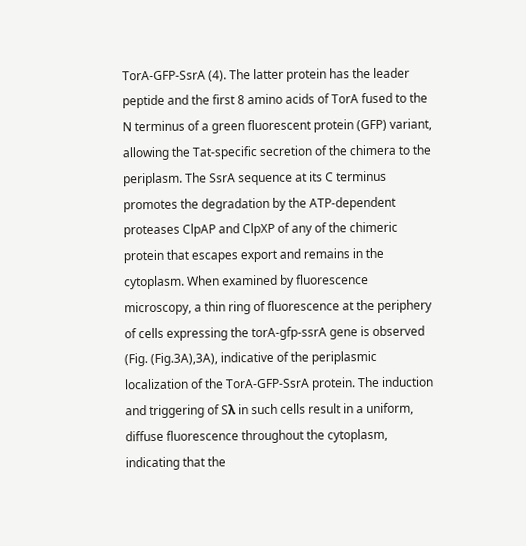TorA-GFP-SsrA (4). The latter protein has the leader peptide and the first 8 amino acids of TorA fused to the N terminus of a green fluorescent protein (GFP) variant, allowing the Tat-specific secretion of the chimera to the periplasm. The SsrA sequence at its C terminus promotes the degradation by the ATP-dependent proteases ClpAP and ClpXP of any of the chimeric protein that escapes export and remains in the cytoplasm. When examined by fluorescence microscopy, a thin ring of fluorescence at the periphery of cells expressing the torA-gfp-ssrA gene is observed (Fig. (Fig.3A),3A), indicative of the periplasmic localization of the TorA-GFP-SsrA protein. The induction and triggering of Sλ in such cells result in a uniform, diffuse fluorescence throughout the cytoplasm, indicating that the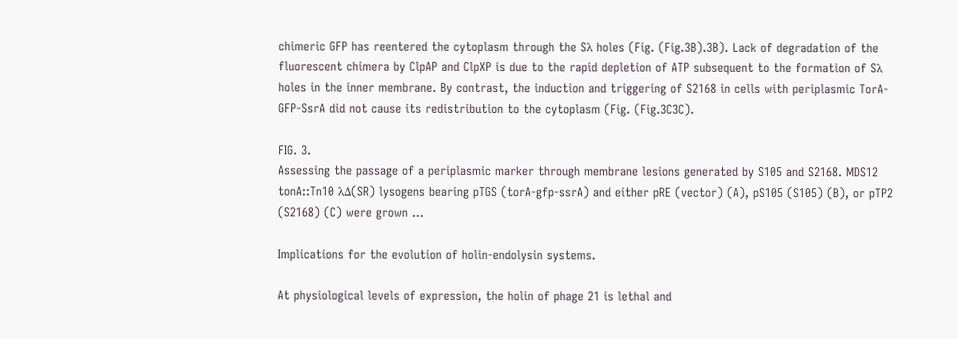chimeric GFP has reentered the cytoplasm through the Sλ holes (Fig. (Fig.3B).3B). Lack of degradation of the fluorescent chimera by ClpAP and ClpXP is due to the rapid depletion of ATP subsequent to the formation of Sλ holes in the inner membrane. By contrast, the induction and triggering of S2168 in cells with periplasmic TorA-GFP-SsrA did not cause its redistribution to the cytoplasm (Fig. (Fig.3C3C).

FIG. 3.
Assessing the passage of a periplasmic marker through membrane lesions generated by S105 and S2168. MDS12 tonA::Tn10 λΔ(SR) lysogens bearing pTGS (torA-gfp-ssrA) and either pRE (vector) (A), pS105 (S105) (B), or pTP2 (S2168) (C) were grown ...

Implications for the evolution of holin-endolysin systems.

At physiological levels of expression, the holin of phage 21 is lethal and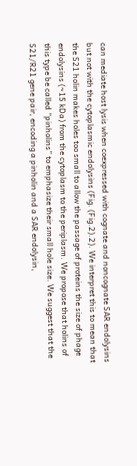can mediate host lysis when coexpressed with cognate and noncognate SAR endolysins but not with the cytoplasmic endolysins (Fig. (Fig.2).2). We interpret this to mean that the S21 holin makes holes too small to allow the passage of proteins the size of phage endolysins (~15 kDa) from the cytoplasm to the periplasm. We propose that holins of this type be called “pinholins” to emphasize their small hole size. We suggest that the S21/R21 gene pair, encoding a pinholin and a SAR endolysin,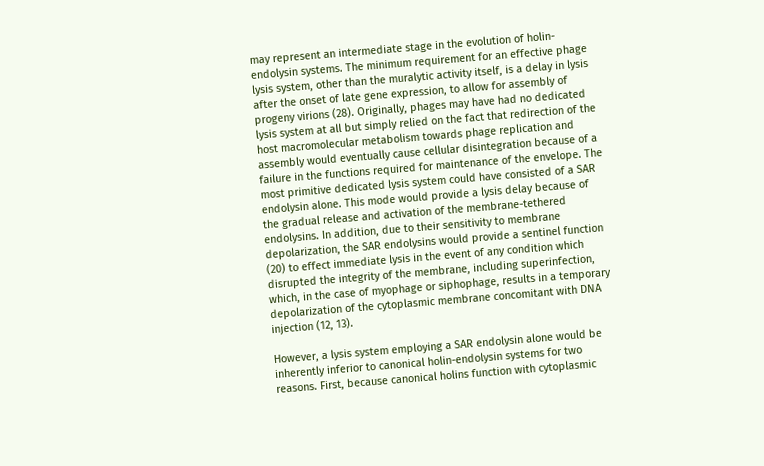may represent an intermediate stage in the evolution of holin-endolysin systems. The minimum requirement for an effective phage lysis system, other than the muralytic activity itself, is a delay in lysis after the onset of late gene expression, to allow for assembly of progeny virions (28). Originally, phages may have had no dedicated lysis system at all but simply relied on the fact that redirection of the host macromolecular metabolism towards phage replication and assembly would eventually cause cellular disintegration because of a failure in the functions required for maintenance of the envelope. The most primitive dedicated lysis system could have consisted of a SAR endolysin alone. This mode would provide a lysis delay because of the gradual release and activation of the membrane-tethered endolysins. In addition, due to their sensitivity to membrane depolarization, the SAR endolysins would provide a sentinel function (20) to effect immediate lysis in the event of any condition which disrupted the integrity of the membrane, including superinfection, which, in the case of myophage or siphophage, results in a temporary depolarization of the cytoplasmic membrane concomitant with DNA injection (12, 13).

However, a lysis system employing a SAR endolysin alone would be inherently inferior to canonical holin-endolysin systems for two reasons. First, because canonical holins function with cytoplasmic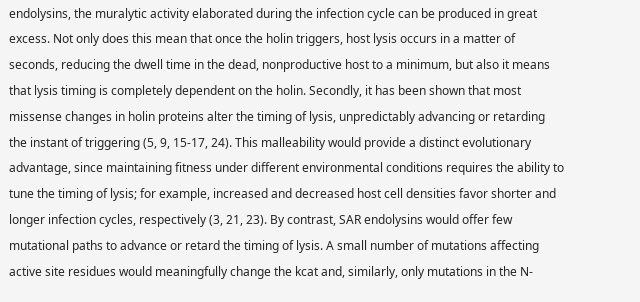endolysins, the muralytic activity elaborated during the infection cycle can be produced in great excess. Not only does this mean that once the holin triggers, host lysis occurs in a matter of seconds, reducing the dwell time in the dead, nonproductive host to a minimum, but also it means that lysis timing is completely dependent on the holin. Secondly, it has been shown that most missense changes in holin proteins alter the timing of lysis, unpredictably advancing or retarding the instant of triggering (5, 9, 15-17, 24). This malleability would provide a distinct evolutionary advantage, since maintaining fitness under different environmental conditions requires the ability to tune the timing of lysis; for example, increased and decreased host cell densities favor shorter and longer infection cycles, respectively (3, 21, 23). By contrast, SAR endolysins would offer few mutational paths to advance or retard the timing of lysis. A small number of mutations affecting active site residues would meaningfully change the kcat and, similarly, only mutations in the N-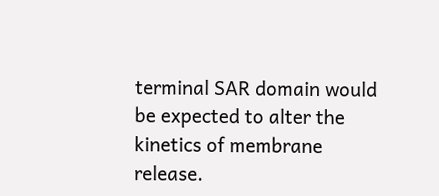terminal SAR domain would be expected to alter the kinetics of membrane release.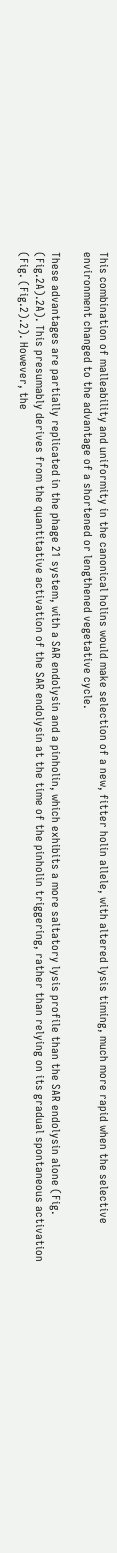This combination of malleability and uniformity in the canonical holins would make selection of a new, fitter holin allele, with altered lysis timing, much more rapid when the selective environment changed to the advantage of a shortened or lengthened vegetative cycle.

These advantages are partially replicated in the phage 21 system, with a SAR endolysin and a pinholin, which exhibits a more saltatory lysis profile than the SAR endolysin alone (Fig. (Fig.2A).2A). This presumably derives from the quantitative activation of the SAR endolysin at the time of the pinholin triggering, rather than relying on its gradual spontaneous activation (Fig. (Fig.2).2). However, the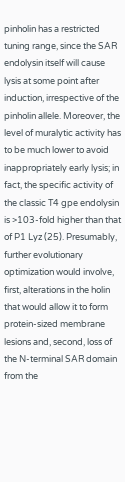pinholin has a restricted tuning range, since the SAR endolysin itself will cause lysis at some point after induction, irrespective of the pinholin allele. Moreover, the level of muralytic activity has to be much lower to avoid inappropriately early lysis; in fact, the specific activity of the classic T4 gpe endolysin is >103-fold higher than that of P1 Lyz (25). Presumably, further evolutionary optimization would involve, first, alterations in the holin that would allow it to form protein-sized membrane lesions and, second, loss of the N-terminal SAR domain from the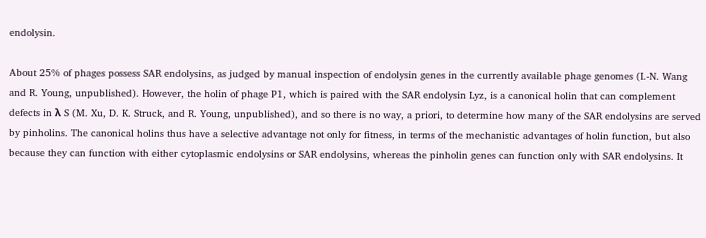endolysin.

About 25% of phages possess SAR endolysins, as judged by manual inspection of endolysin genes in the currently available phage genomes (I.-N. Wang and R. Young, unpublished). However, the holin of phage P1, which is paired with the SAR endolysin Lyz, is a canonical holin that can complement defects in λ S (M. Xu, D. K. Struck, and R. Young, unpublished), and so there is no way, a priori, to determine how many of the SAR endolysins are served by pinholins. The canonical holins thus have a selective advantage not only for fitness, in terms of the mechanistic advantages of holin function, but also because they can function with either cytoplasmic endolysins or SAR endolysins, whereas the pinholin genes can function only with SAR endolysins. It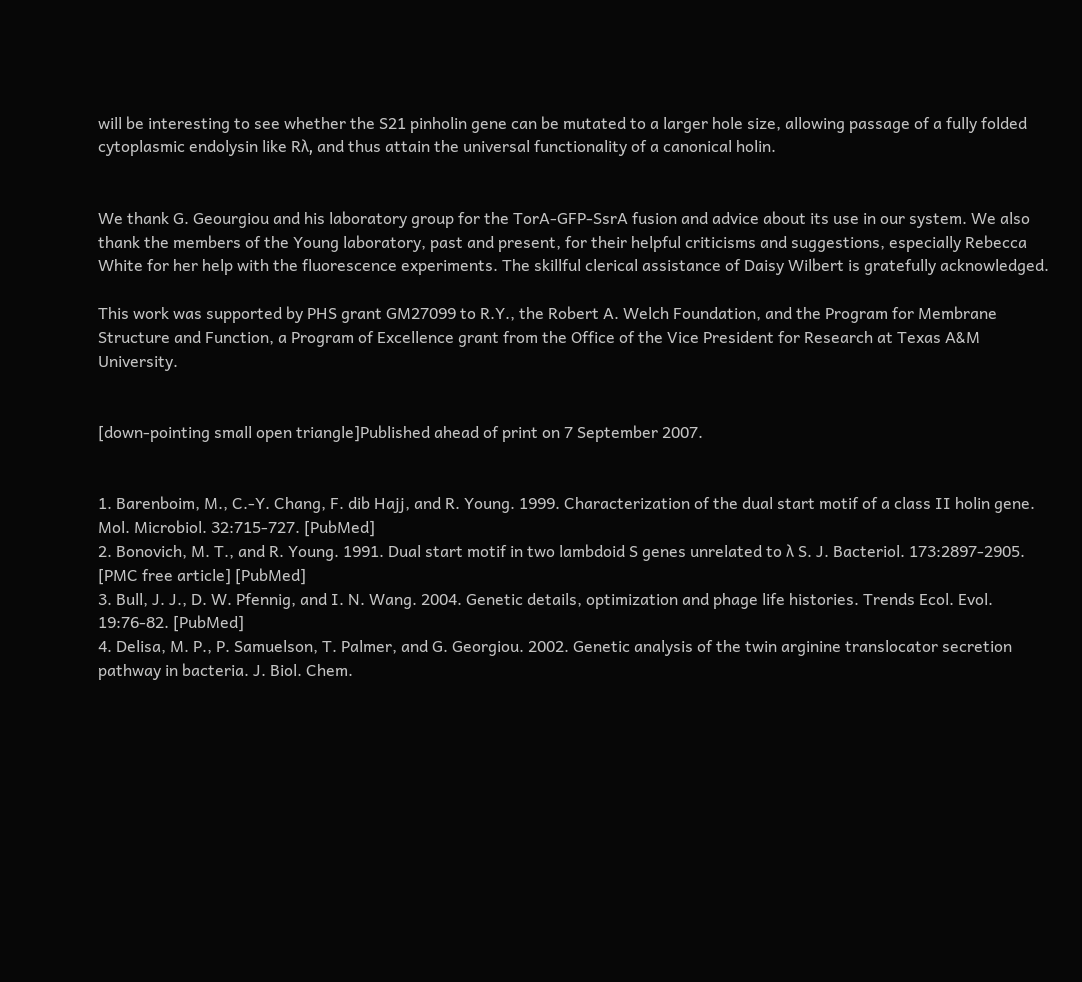will be interesting to see whether the S21 pinholin gene can be mutated to a larger hole size, allowing passage of a fully folded cytoplasmic endolysin like Rλ, and thus attain the universal functionality of a canonical holin.


We thank G. Geourgiou and his laboratory group for the TorA-GFP-SsrA fusion and advice about its use in our system. We also thank the members of the Young laboratory, past and present, for their helpful criticisms and suggestions, especially Rebecca White for her help with the fluorescence experiments. The skillful clerical assistance of Daisy Wilbert is gratefully acknowledged.

This work was supported by PHS grant GM27099 to R.Y., the Robert A. Welch Foundation, and the Program for Membrane Structure and Function, a Program of Excellence grant from the Office of the Vice President for Research at Texas A&M University.


[down-pointing small open triangle]Published ahead of print on 7 September 2007.


1. Barenboim, M., C.-Y. Chang, F. dib Hajj, and R. Young. 1999. Characterization of the dual start motif of a class II holin gene. Mol. Microbiol. 32:715-727. [PubMed]
2. Bonovich, M. T., and R. Young. 1991. Dual start motif in two lambdoid S genes unrelated to λ S. J. Bacteriol. 173:2897-2905. [PMC free article] [PubMed]
3. Bull, J. J., D. W. Pfennig, and I. N. Wang. 2004. Genetic details, optimization and phage life histories. Trends Ecol. Evol. 19:76-82. [PubMed]
4. Delisa, M. P., P. Samuelson, T. Palmer, and G. Georgiou. 2002. Genetic analysis of the twin arginine translocator secretion pathway in bacteria. J. Biol. Chem.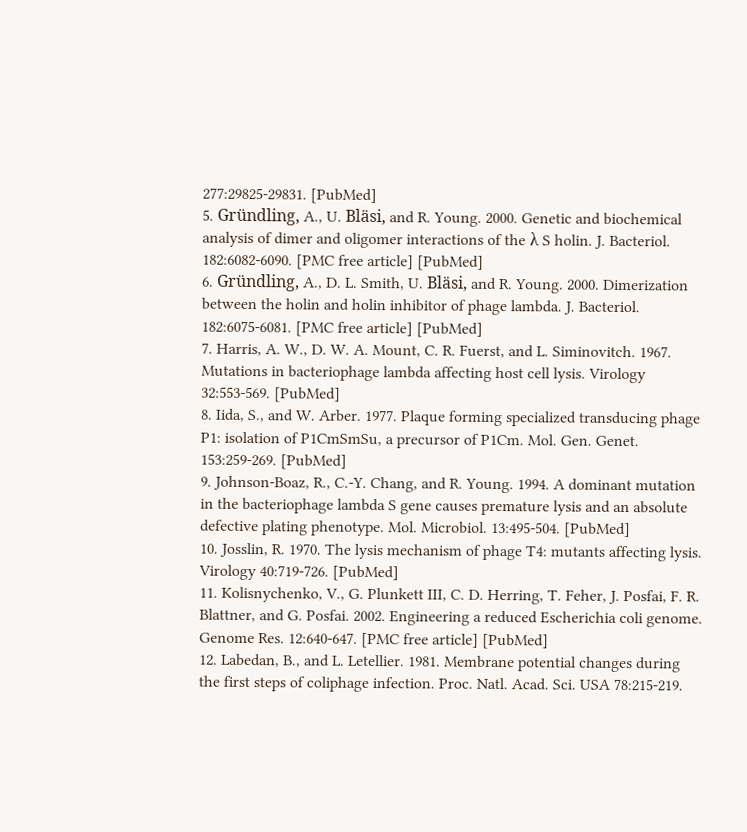277:29825-29831. [PubMed]
5. Gründling, A., U. Bläsi, and R. Young. 2000. Genetic and biochemical analysis of dimer and oligomer interactions of the λ S holin. J. Bacteriol. 182:6082-6090. [PMC free article] [PubMed]
6. Gründling, A., D. L. Smith, U. Bläsi, and R. Young. 2000. Dimerization between the holin and holin inhibitor of phage lambda. J. Bacteriol. 182:6075-6081. [PMC free article] [PubMed]
7. Harris, A. W., D. W. A. Mount, C. R. Fuerst, and L. Siminovitch. 1967. Mutations in bacteriophage lambda affecting host cell lysis. Virology 32:553-569. [PubMed]
8. Iida, S., and W. Arber. 1977. Plaque forming specialized transducing phage P1: isolation of P1CmSmSu, a precursor of P1Cm. Mol. Gen. Genet. 153:259-269. [PubMed]
9. Johnson-Boaz, R., C.-Y. Chang, and R. Young. 1994. A dominant mutation in the bacteriophage lambda S gene causes premature lysis and an absolute defective plating phenotype. Mol. Microbiol. 13:495-504. [PubMed]
10. Josslin, R. 1970. The lysis mechanism of phage T4: mutants affecting lysis. Virology 40:719-726. [PubMed]
11. Kolisnychenko, V., G. Plunkett III, C. D. Herring, T. Feher, J. Posfai, F. R. Blattner, and G. Posfai. 2002. Engineering a reduced Escherichia coli genome. Genome Res. 12:640-647. [PMC free article] [PubMed]
12. Labedan, B., and L. Letellier. 1981. Membrane potential changes during the first steps of coliphage infection. Proc. Natl. Acad. Sci. USA 78:215-219.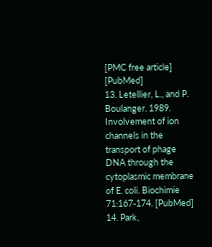[PMC free article] [PubMed]
13. Letellier, L., and P. Boulanger. 1989. Involvement of ion channels in the transport of phage DNA through the cytoplasmic membrane of E. coli. Biochimie 71:167-174. [PubMed]
14. Park,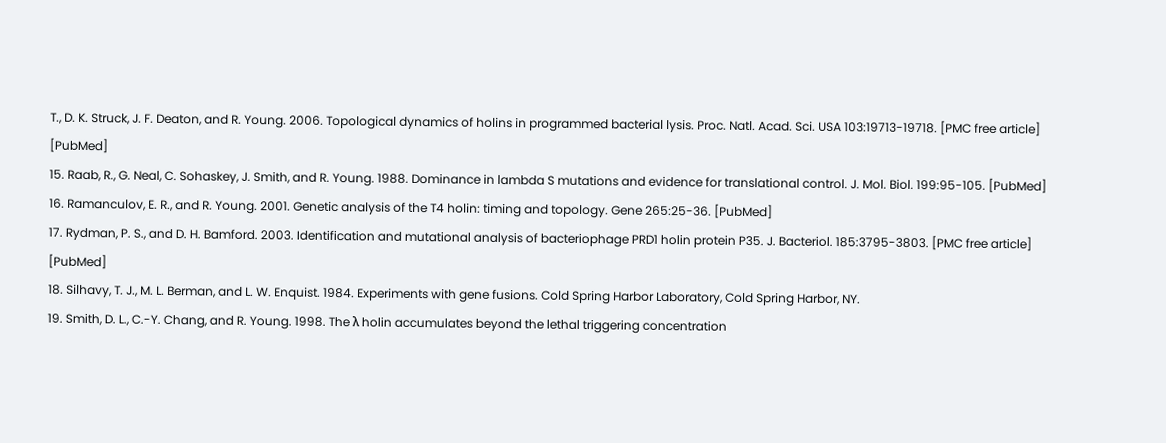T., D. K. Struck, J. F. Deaton, and R. Young. 2006. Topological dynamics of holins in programmed bacterial lysis. Proc. Natl. Acad. Sci. USA 103:19713-19718. [PMC free article] [PubMed]
15. Raab, R., G. Neal, C. Sohaskey, J. Smith, and R. Young. 1988. Dominance in lambda S mutations and evidence for translational control. J. Mol. Biol. 199:95-105. [PubMed]
16. Ramanculov, E. R., and R. Young. 2001. Genetic analysis of the T4 holin: timing and topology. Gene 265:25-36. [PubMed]
17. Rydman, P. S., and D. H. Bamford. 2003. Identification and mutational analysis of bacteriophage PRD1 holin protein P35. J. Bacteriol. 185:3795-3803. [PMC free article] [PubMed]
18. Silhavy, T. J., M. L. Berman, and L. W. Enquist. 1984. Experiments with gene fusions. Cold Spring Harbor Laboratory, Cold Spring Harbor, NY.
19. Smith, D. L., C.-Y. Chang, and R. Young. 1998. The λ holin accumulates beyond the lethal triggering concentration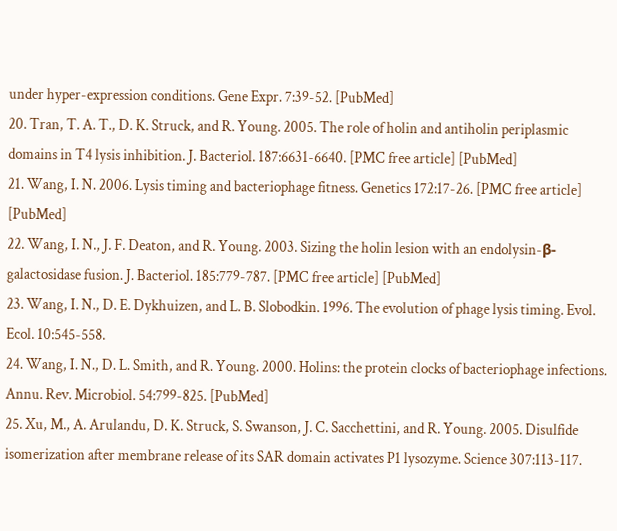under hyper-expression conditions. Gene Expr. 7:39-52. [PubMed]
20. Tran, T. A. T., D. K. Struck, and R. Young. 2005. The role of holin and antiholin periplasmic domains in T4 lysis inhibition. J. Bacteriol. 187:6631-6640. [PMC free article] [PubMed]
21. Wang, I. N. 2006. Lysis timing and bacteriophage fitness. Genetics 172:17-26. [PMC free article] [PubMed]
22. Wang, I. N., J. F. Deaton, and R. Young. 2003. Sizing the holin lesion with an endolysin-β-galactosidase fusion. J. Bacteriol. 185:779-787. [PMC free article] [PubMed]
23. Wang, I. N., D. E. Dykhuizen, and L. B. Slobodkin. 1996. The evolution of phage lysis timing. Evol. Ecol. 10:545-558.
24. Wang, I. N., D. L. Smith, and R. Young. 2000. Holins: the protein clocks of bacteriophage infections. Annu. Rev. Microbiol. 54:799-825. [PubMed]
25. Xu, M., A. Arulandu, D. K. Struck, S. Swanson, J. C. Sacchettini, and R. Young. 2005. Disulfide isomerization after membrane release of its SAR domain activates P1 lysozyme. Science 307:113-117.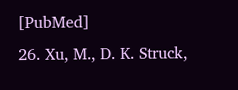[PubMed]
26. Xu, M., D. K. Struck,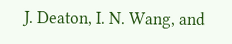J. Deaton, I. N. Wang, and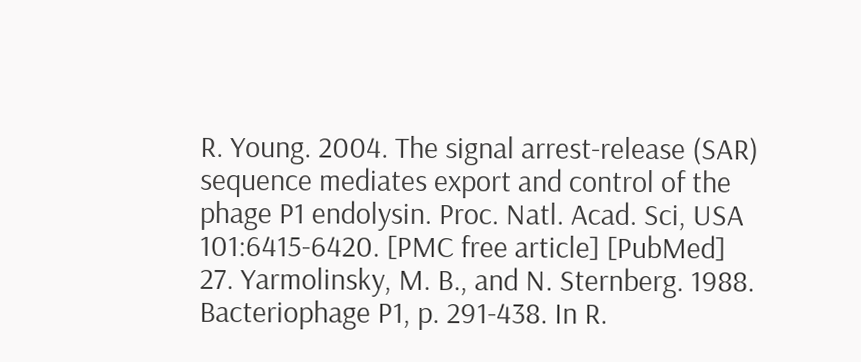R. Young. 2004. The signal arrest-release (SAR) sequence mediates export and control of the phage P1 endolysin. Proc. Natl. Acad. Sci, USA 101:6415-6420. [PMC free article] [PubMed]
27. Yarmolinsky, M. B., and N. Sternberg. 1988. Bacteriophage P1, p. 291-438. In R.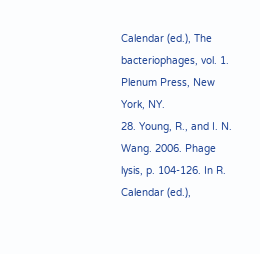Calendar (ed.), The bacteriophages, vol. 1. Plenum Press, New York, NY.
28. Young, R., and I. N. Wang. 2006. Phage lysis, p. 104-126. In R. Calendar (ed.),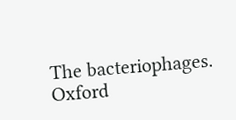The bacteriophages. Oxford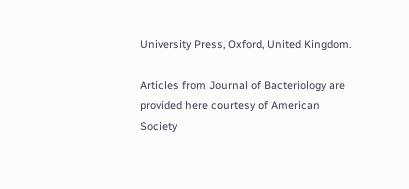University Press, Oxford, United Kingdom.

Articles from Journal of Bacteriology are provided here courtesy of American Society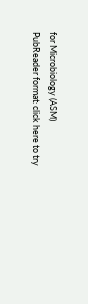for Microbiology (ASM)
PubReader format: click here to try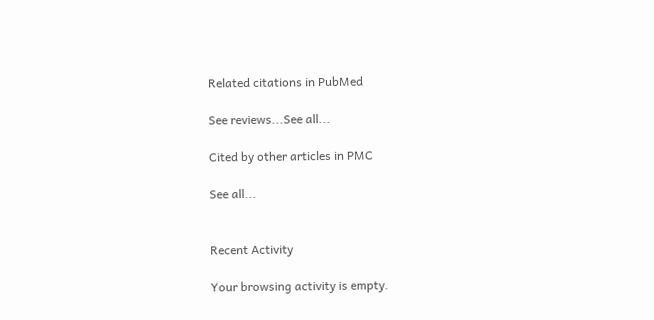Related citations in PubMed

See reviews...See all...

Cited by other articles in PMC

See all...


Recent Activity

Your browsing activity is empty.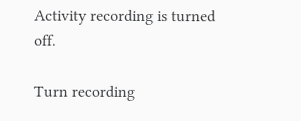Activity recording is turned off.

Turn recording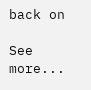back on

See more...